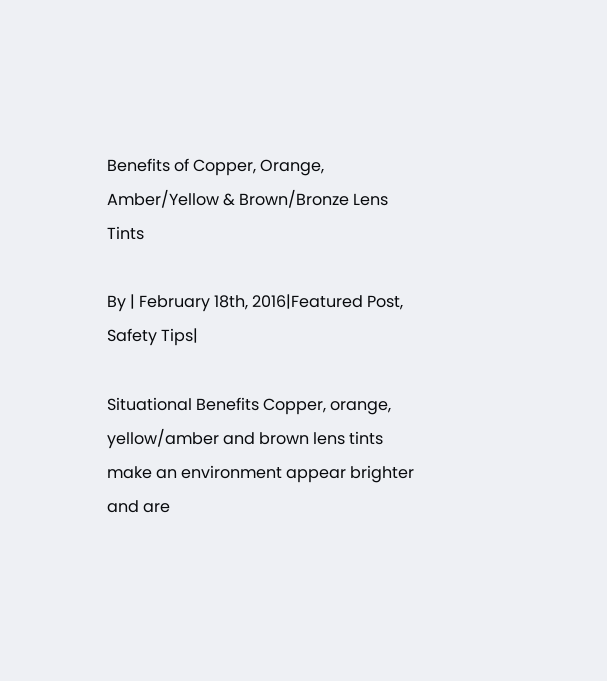Benefits of Copper, Orange, Amber/Yellow & Brown/Bronze Lens Tints

By | February 18th, 2016|Featured Post, Safety Tips|

Situational Benefits Copper, orange, yellow/amber and brown lens tints make an environment appear brighter and are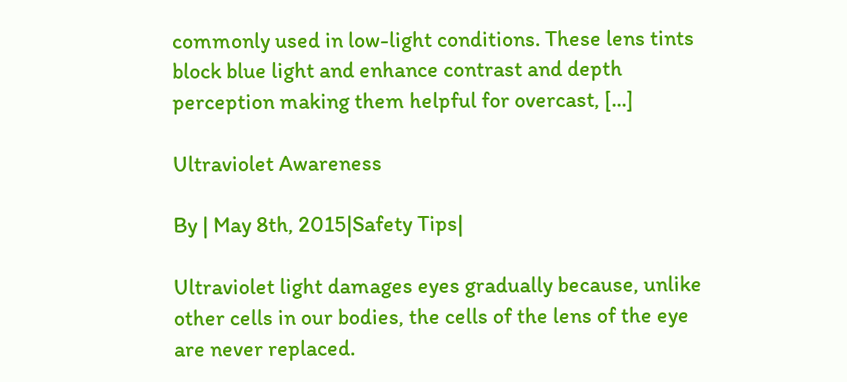commonly used in low-light conditions. These lens tints block blue light and enhance contrast and depth perception making them helpful for overcast, [...]

Ultraviolet Awareness

By | May 8th, 2015|Safety Tips|

Ultraviolet light damages eyes gradually because, unlike other cells in our bodies, the cells of the lens of the eye are never replaced.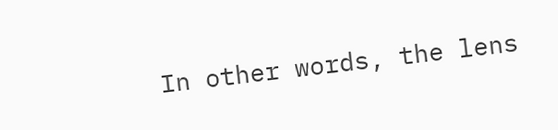In other words, the lens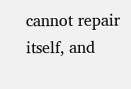cannot repair itself, and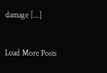damage [...]

Load More Posts